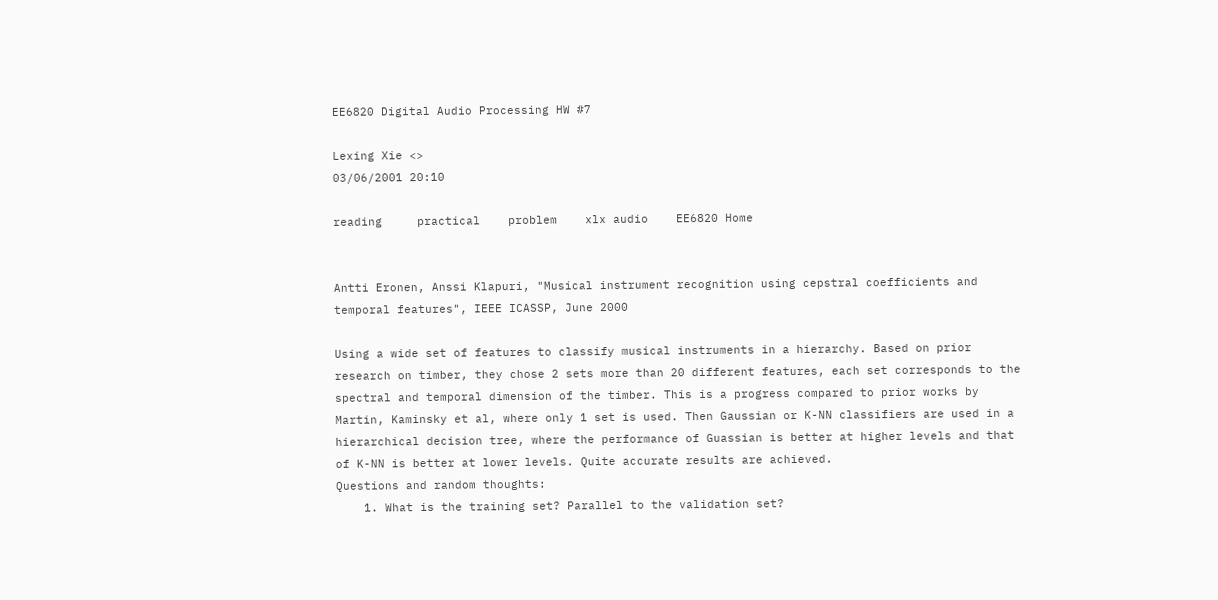EE6820 Digital Audio Processing HW #7

Lexing Xie <>
03/06/2001 20:10

reading     practical    problem    xlx audio    EE6820 Home


Antti Eronen, Anssi Klapuri, "Musical instrument recognition using cepstral coefficients and temporal features", IEEE ICASSP, June 2000

Using a wide set of features to classify musical instruments in a hierarchy. Based on prior research on timber, they chose 2 sets more than 20 different features, each set corresponds to the spectral and temporal dimension of the timber. This is a progress compared to prior works by Martin, Kaminsky et al, where only 1 set is used. Then Gaussian or K-NN classifiers are used in a hierarchical decision tree, where the performance of Guassian is better at higher levels and that of K-NN is better at lower levels. Quite accurate results are achieved.
Questions and random thoughts:
    1. What is the training set? Parallel to the validation set?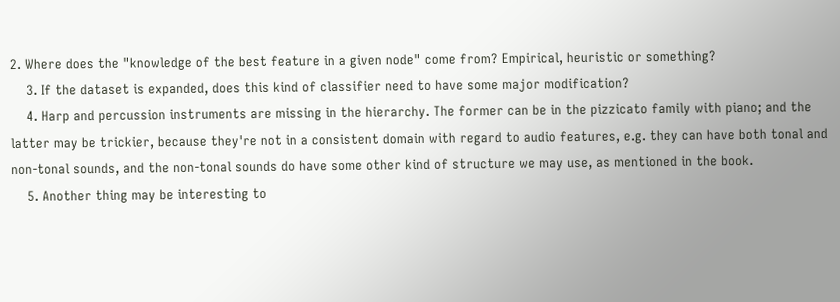2. Where does the "knowledge of the best feature in a given node" come from? Empirical, heuristic or something?
    3. If the dataset is expanded, does this kind of classifier need to have some major modification?
    4. Harp and percussion instruments are missing in the hierarchy. The former can be in the pizzicato family with piano; and the latter may be trickier, because they're not in a consistent domain with regard to audio features, e.g. they can have both tonal and non-tonal sounds, and the non-tonal sounds do have some other kind of structure we may use, as mentioned in the book.
    5. Another thing may be interesting to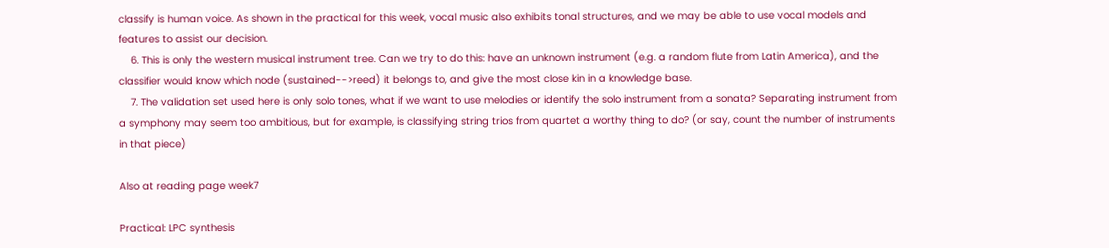classify is human voice. As shown in the practical for this week, vocal music also exhibits tonal structures, and we may be able to use vocal models and features to assist our decision.
    6. This is only the western musical instrument tree. Can we try to do this: have an unknown instrument (e.g. a random flute from Latin America), and the classifier would know which node (sustained-->reed) it belongs to, and give the most close kin in a knowledge base.
    7. The validation set used here is only solo tones, what if we want to use melodies or identify the solo instrument from a sonata? Separating instrument from a symphony may seem too ambitious, but for example, is classifying string trios from quartet a worthy thing to do? (or say, count the number of instruments in that piece)

Also at reading page week7

Practical: LPC synthesis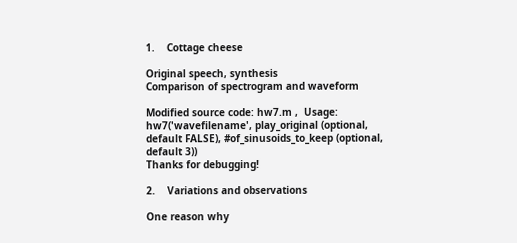1.    Cottage cheese

Original speech, synthesis
Comparison of spectrogram and waveform

Modified source code: hw7.m ,  Usage: hw7('wavefilename', play_original (optional, default FALSE), #of_sinusoids_to_keep (optional, default 3))
Thanks for debugging!

2.    Variations and observations

One reason why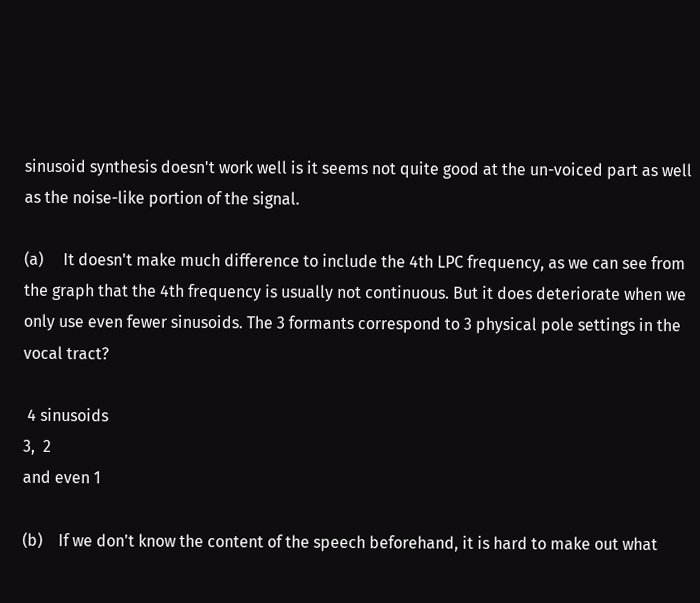sinusoid synthesis doesn't work well is it seems not quite good at the un-voiced part as well as the noise-like portion of the signal.

(a)     It doesn't make much difference to include the 4th LPC frequency, as we can see from the graph that the 4th frequency is usually not continuous. But it does deteriorate when we only use even fewer sinusoids. The 3 formants correspond to 3 physical pole settings in the vocal tract?

 4 sinusoids
3,  2
and even 1

(b)    If we don't know the content of the speech beforehand, it is hard to make out what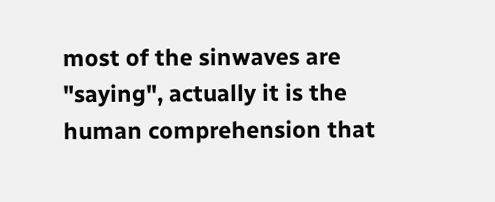most of the sinwaves are "saying", actually it is the human comprehension that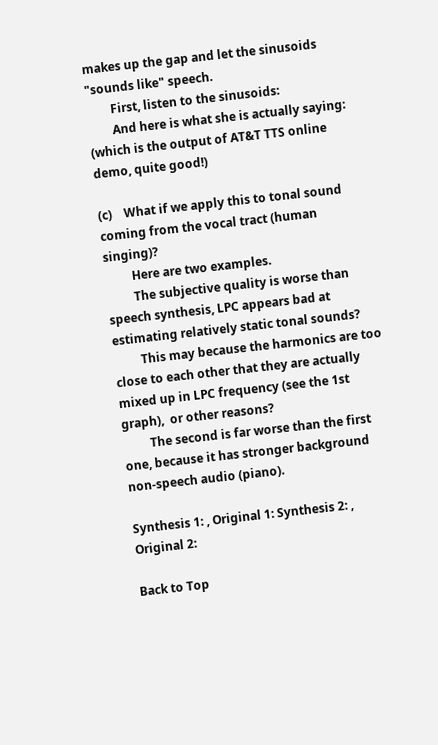makes up the gap and let the sinusoids "sounds like" speech.
        First, listen to the sinusoids:
        And here is what she is actually saying: (which is the output of AT&T TTS online demo, quite good!)

(c)    What if we apply this to tonal sound coming from the vocal tract (human singing)?
         Here are two examples.
         The subjective quality is worse than speech synthesis, LPC appears bad at estimating relatively static tonal sounds?
         This may because the harmonics are too close to each other that they are actually mixed up in LPC frequency (see the 1st graph),  or other reasons?
         The second is far worse than the first one, because it has stronger background non-speech audio (piano).

Synthesis 1: , Original 1: Synthesis 2: , Original 2:

Back to Top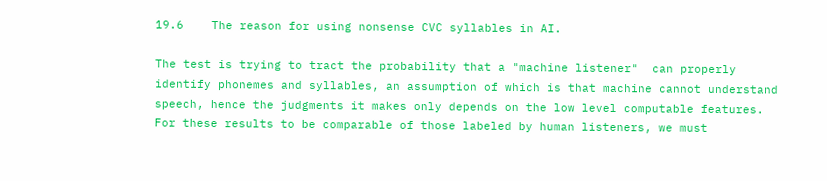19.6    The reason for using nonsense CVC syllables in AI.

The test is trying to tract the probability that a "machine listener"  can properly identify phonemes and syllables, an assumption of which is that machine cannot understand speech, hence the judgments it makes only depends on the low level computable features. For these results to be comparable of those labeled by human listeners, we must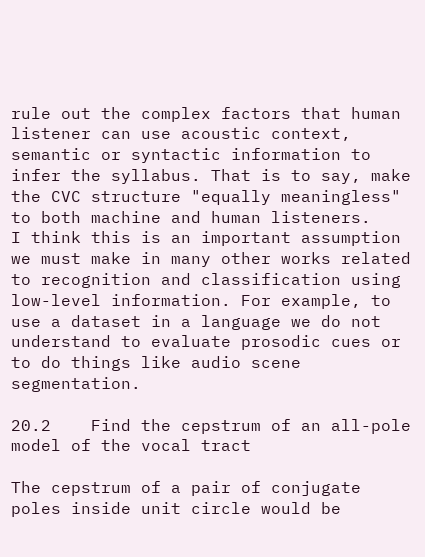rule out the complex factors that human listener can use acoustic context, semantic or syntactic information to infer the syllabus. That is to say, make the CVC structure "equally meaningless" to both machine and human listeners.
I think this is an important assumption we must make in many other works related to recognition and classification using low-level information. For example, to use a dataset in a language we do not understand to evaluate prosodic cues or to do things like audio scene segmentation.

20.2    Find the cepstrum of an all-pole model of the vocal tract

The cepstrum of a pair of conjugate poles inside unit circle would be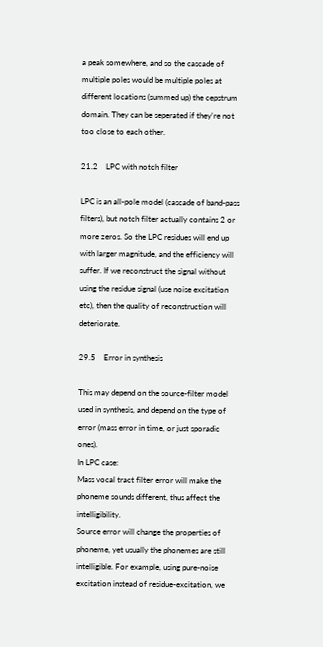a peak somewhere, and so the cascade of multiple poles would be multiple poles at different locations (summed up) the cepstrum domain. They can be seperated if they're not too close to each other.

21.2    LPC with notch filter

LPC is an all-pole model (cascade of band-pass filters), but notch filter actually contains 2 or more zeros. So the LPC residues will end up with larger magnitude, and the efficiency will suffer. If we reconstruct the signal without using the residue signal (use noise excitation etc), then the quality of reconstruction will deteriorate.

29.5    Error in synthesis

This may depend on the source-filter model used in synthesis, and depend on the type of error (mass error in time, or just sporadic ones).
In LPC case:
Mass vocal tract filter error will make the phoneme sounds different, thus affect the intelligibility.
Source error will change the properties of phoneme, yet usually the phonemes are still intelligible. For example, using pure-noise excitation instead of residue-excitation, we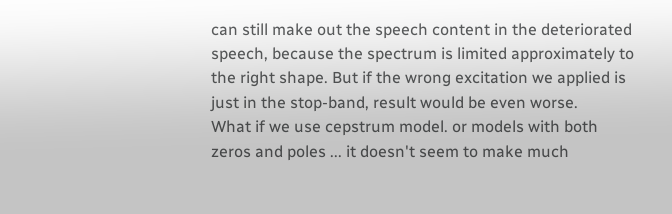can still make out the speech content in the deteriorated speech, because the spectrum is limited approximately to the right shape. But if the wrong excitation we applied is just in the stop-band, result would be even worse.
What if we use cepstrum model. or models with both zeros and poles ... it doesn't seem to make much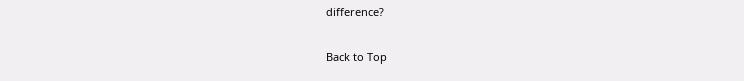difference?

Back to Top